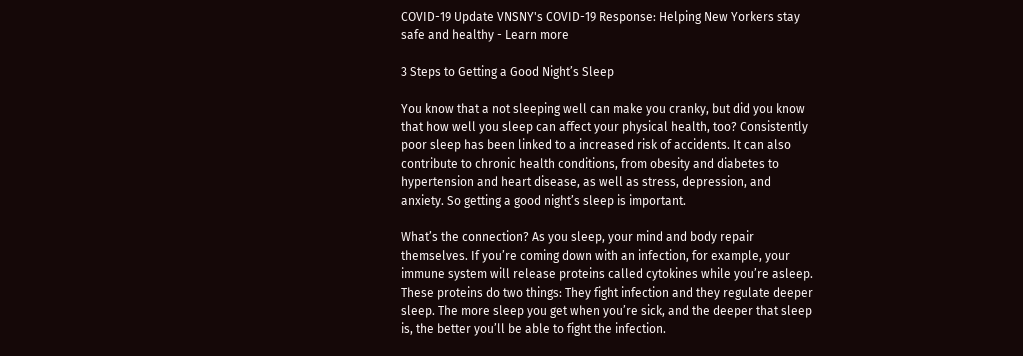COVID-19 Update VNSNY's COVID-19 Response: Helping New Yorkers stay safe and healthy - Learn more

3 Steps to Getting a Good Night’s Sleep

You know that a not sleeping well can make you cranky, but did you know that how well you sleep can affect your physical health, too? Consistently poor sleep has been linked to a increased risk of accidents. It can also contribute to chronic health conditions, from obesity and diabetes to hypertension and heart disease, as well as stress, depression, and anxiety. So getting a good night’s sleep is important.

What’s the connection? As you sleep, your mind and body repair themselves. If you’re coming down with an infection, for example, your immune system will release proteins called cytokines while you’re asleep. These proteins do two things: They fight infection and they regulate deeper sleep. The more sleep you get when you’re sick, and the deeper that sleep is, the better you’ll be able to fight the infection.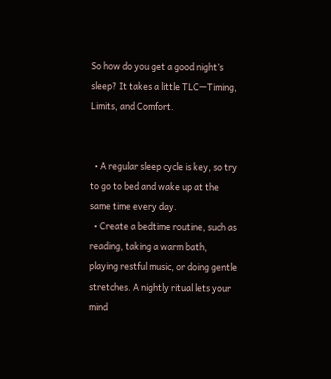So how do you get a good night’s sleep? It takes a little TLC—Timing, Limits, and Comfort.


  • A regular sleep cycle is key, so try to go to bed and wake up at the same time every day.
  • Create a bedtime routine, such as reading, taking a warm bath, playing restful music, or doing gentle stretches. A nightly ritual lets your mind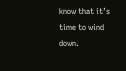know that it’s time to wind down.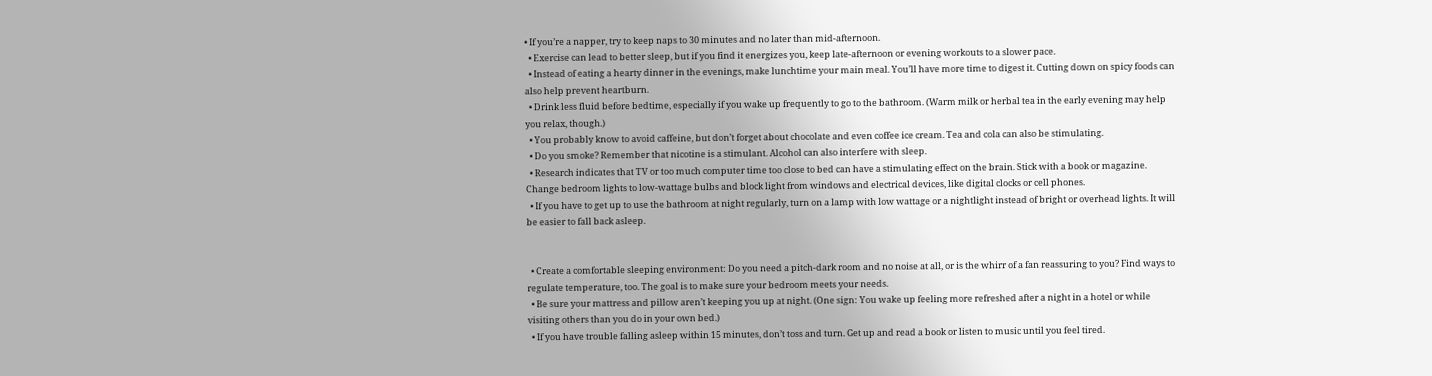• If you’re a napper, try to keep naps to 30 minutes and no later than mid-afternoon.
  • Exercise can lead to better sleep, but if you find it energizes you, keep late-afternoon or evening workouts to a slower pace.
  • Instead of eating a hearty dinner in the evenings, make lunchtime your main meal. You’ll have more time to digest it. Cutting down on spicy foods can also help prevent heartburn.
  • Drink less fluid before bedtime, especially if you wake up frequently to go to the bathroom. (Warm milk or herbal tea in the early evening may help you relax, though.)
  • You probably know to avoid caffeine, but don’t forget about chocolate and even coffee ice cream. Tea and cola can also be stimulating.
  • Do you smoke? Remember that nicotine is a stimulant. Alcohol can also interfere with sleep.
  • Research indicates that TV or too much computer time too close to bed can have a stimulating effect on the brain. Stick with a book or magazine. Change bedroom lights to low-wattage bulbs and block light from windows and electrical devices, like digital clocks or cell phones.
  • If you have to get up to use the bathroom at night regularly, turn on a lamp with low wattage or a nightlight instead of bright or overhead lights. It will be easier to fall back asleep.


  • Create a comfortable sleeping environment: Do you need a pitch-dark room and no noise at all, or is the whirr of a fan reassuring to you? Find ways to regulate temperature, too. The goal is to make sure your bedroom meets your needs.
  • Be sure your mattress and pillow aren’t keeping you up at night. (One sign: You wake up feeling more refreshed after a night in a hotel or while visiting others than you do in your own bed.)
  • If you have trouble falling asleep within 15 minutes, don’t toss and turn. Get up and read a book or listen to music until you feel tired.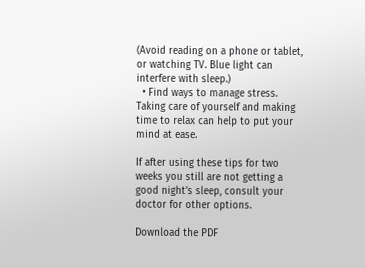(Avoid reading on a phone or tablet, or watching TV. Blue light can interfere with sleep.)
  • Find ways to manage stress. Taking care of yourself and making time to relax can help to put your mind at ease.

If after using these tips for two weeks you still are not getting a good night’s sleep, consult your doctor for other options.

Download the PDF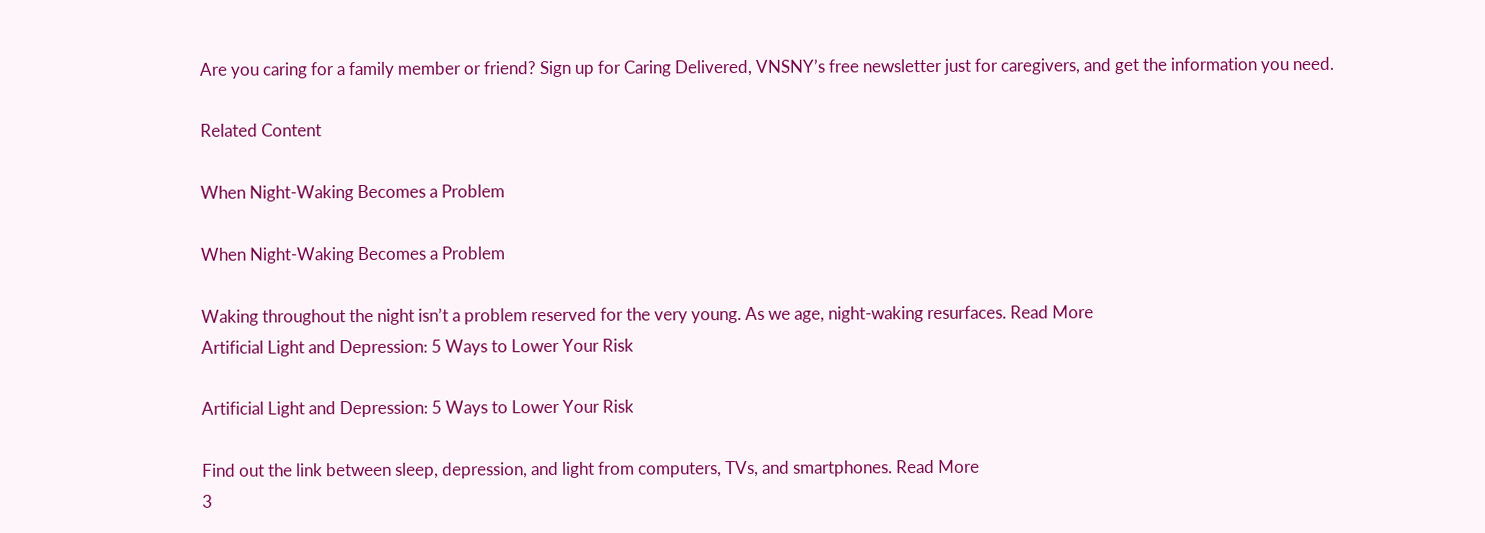Are you caring for a family member or friend? Sign up for Caring Delivered, VNSNY’s free newsletter just for caregivers, and get the information you need.

Related Content

When Night-Waking Becomes a Problem

When Night-Waking Becomes a Problem

Waking throughout the night isn’t a problem reserved for the very young. As we age, night-waking resurfaces. Read More
Artificial Light and Depression: 5 Ways to Lower Your Risk

Artificial Light and Depression: 5 Ways to Lower Your Risk

Find out the link between sleep, depression, and light from computers, TVs, and smartphones. Read More
3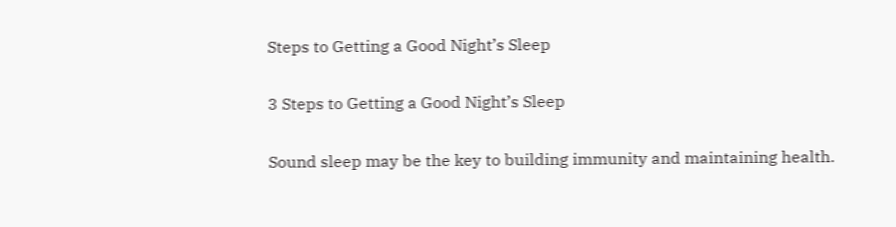Steps to Getting a Good Night’s Sleep

3 Steps to Getting a Good Night’s Sleep

Sound sleep may be the key to building immunity and maintaining health.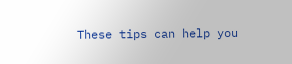These tips can help you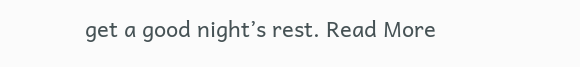get a good night’s rest. Read More